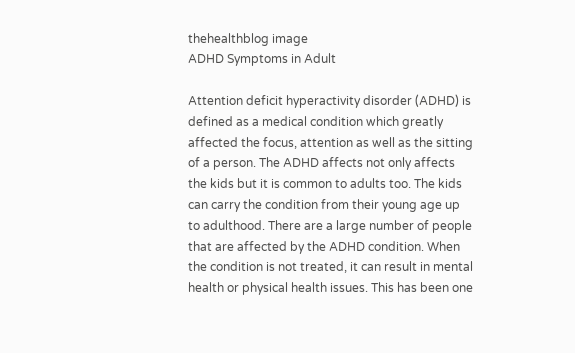thehealthblog image
ADHD Symptoms in Adult

Attention deficit hyperactivity disorder (ADHD) is defined as a medical condition which greatly affected the focus, attention as well as the sitting of a person. The ADHD affects not only affects the kids but it is common to adults too. The kids can carry the condition from their young age up to adulthood. There are a large number of people that are affected by the ADHD condition. When the condition is not treated, it can result in mental health or physical health issues. This has been one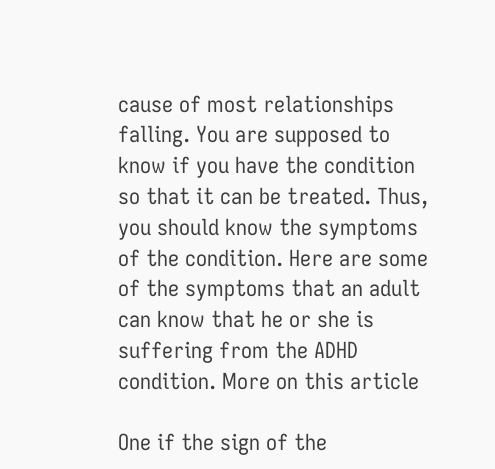cause of most relationships falling. You are supposed to know if you have the condition so that it can be treated. Thus, you should know the symptoms of the condition. Here are some of the symptoms that an adult can know that he or she is suffering from the ADHD condition. More on this article

One if the sign of the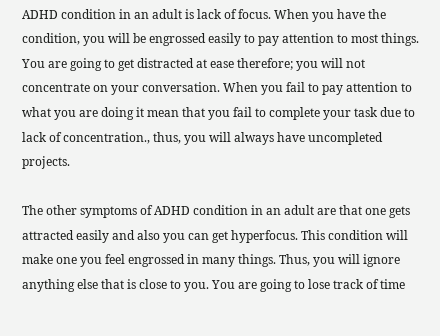ADHD condition in an adult is lack of focus. When you have the condition, you will be engrossed easily to pay attention to most things. You are going to get distracted at ease therefore; you will not concentrate on your conversation. When you fail to pay attention to what you are doing it mean that you fail to complete your task due to lack of concentration., thus, you will always have uncompleted projects.

The other symptoms of ADHD condition in an adult are that one gets attracted easily and also you can get hyperfocus. This condition will make one you feel engrossed in many things. Thus, you will ignore anything else that is close to you. You are going to lose track of time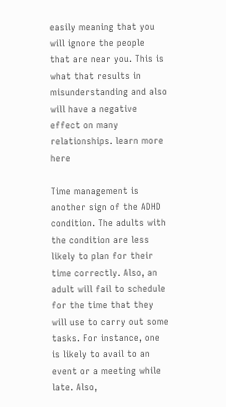easily meaning that you will ignore the people that are near you. This is what that results in misunderstanding and also will have a negative effect on many relationships. learn more here

Time management is another sign of the ADHD condition. The adults with the condition are less likely to plan for their time correctly. Also, an adult will fail to schedule for the time that they will use to carry out some tasks. For instance, one is likely to avail to an event or a meeting while late. Also,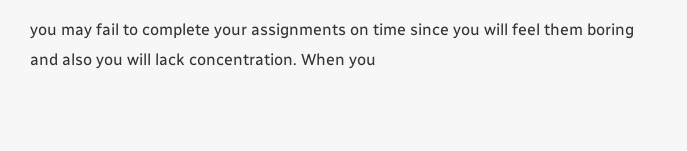you may fail to complete your assignments on time since you will feel them boring and also you will lack concentration. When you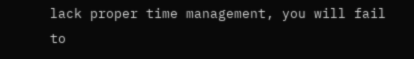lack proper time management, you will fail to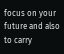focus on your future and also to carry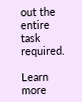out the entire task required.

Learn more